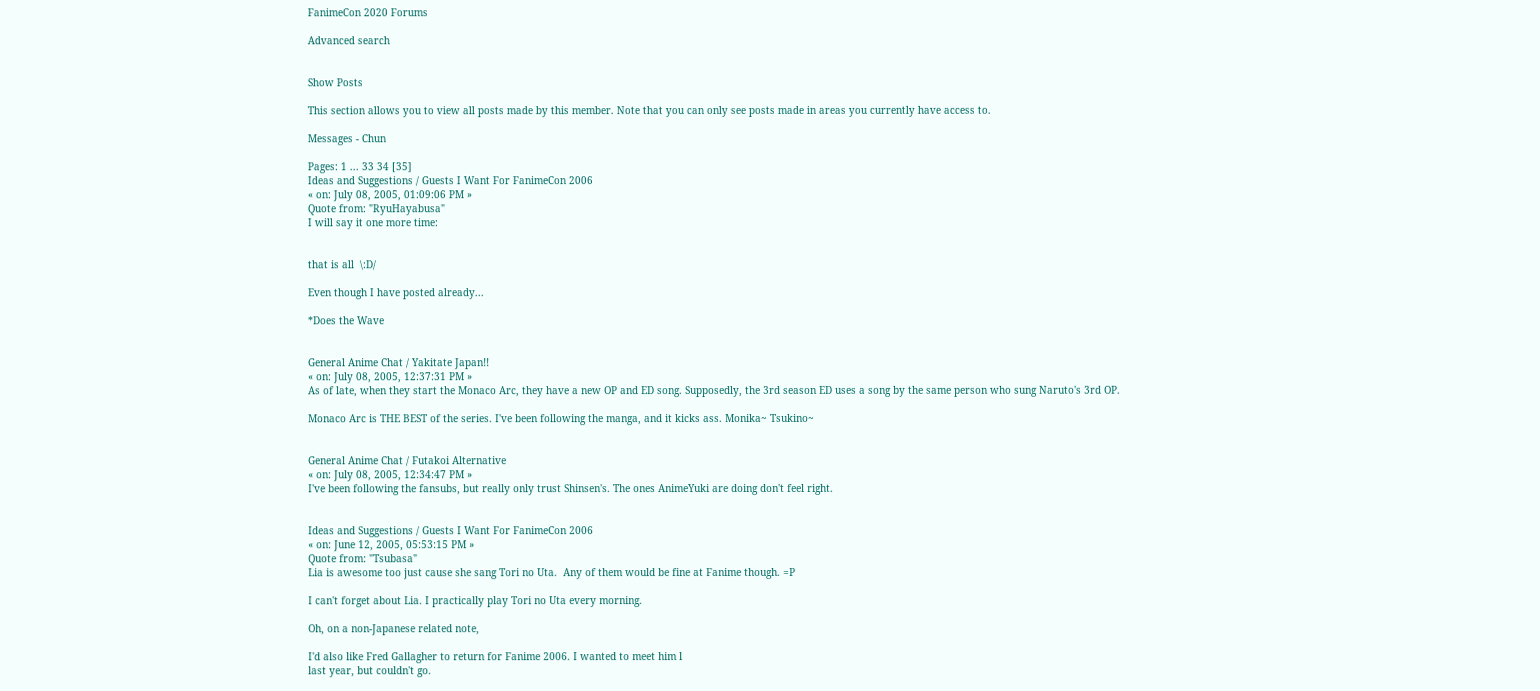FanimeCon 2020 Forums

Advanced search


Show Posts

This section allows you to view all posts made by this member. Note that you can only see posts made in areas you currently have access to.

Messages - Chun

Pages: 1 ... 33 34 [35]
Ideas and Suggestions / Guests I Want For FanimeCon 2006
« on: July 08, 2005, 01:09:06 PM »
Quote from: "RyuHayabusa"
I will say it one more time:


that is all  \:D/

Even though I have posted already...

*Does the Wave


General Anime Chat / Yakitate Japan!!
« on: July 08, 2005, 12:37:31 PM »
As of late, when they start the Monaco Arc, they have a new OP and ED song. Supposedly, the 3rd season ED uses a song by the same person who sung Naruto's 3rd OP.

Monaco Arc is THE BEST of the series. I've been following the manga, and it kicks ass. Monika~ Tsukino~


General Anime Chat / Futakoi Alternative
« on: July 08, 2005, 12:34:47 PM »
I've been following the fansubs, but really only trust Shinsen's. The ones AnimeYuki are doing don't feel right.


Ideas and Suggestions / Guests I Want For FanimeCon 2006
« on: June 12, 2005, 05:53:15 PM »
Quote from: "Tsubasa"
Lia is awesome too just cause she sang Tori no Uta.  Any of them would be fine at Fanime though. =P

I can't forget about Lia. I practically play Tori no Uta every morning.

Oh, on a non-Japanese related note,

I'd also like Fred Gallagher to return for Fanime 2006. I wanted to meet him l
last year, but couldn't go.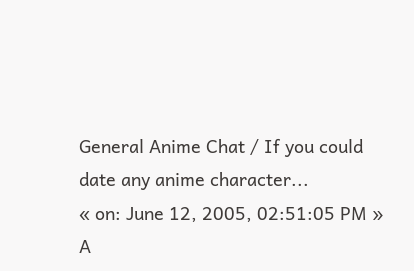General Anime Chat / If you could date any anime character...
« on: June 12, 2005, 02:51:05 PM »
A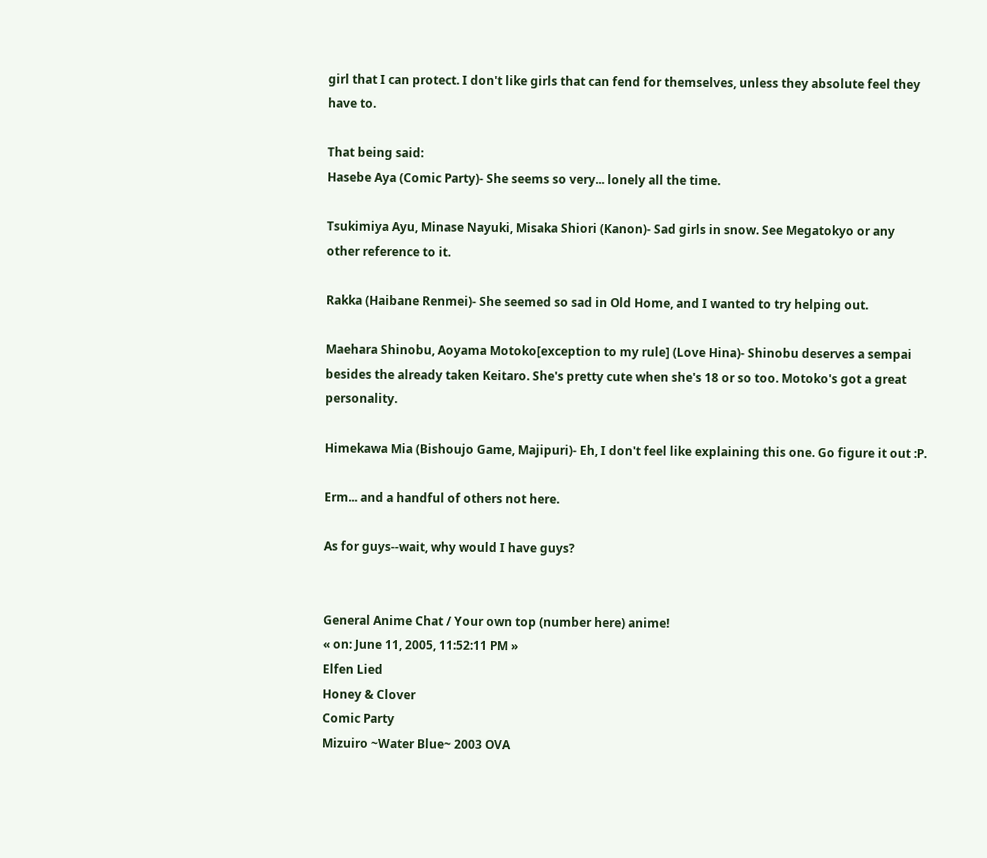girl that I can protect. I don't like girls that can fend for themselves, unless they absolute feel they have to.

That being said:
Hasebe Aya (Comic Party)- She seems so very... lonely all the time.

Tsukimiya Ayu, Minase Nayuki, Misaka Shiori (Kanon)- Sad girls in snow. See Megatokyo or any other reference to it.

Rakka (Haibane Renmei)- She seemed so sad in Old Home, and I wanted to try helping out.

Maehara Shinobu, Aoyama Motoko[exception to my rule] (Love Hina)- Shinobu deserves a sempai besides the already taken Keitaro. She's pretty cute when she's 18 or so too. Motoko's got a great personality.

Himekawa Mia (Bishoujo Game, Majipuri)- Eh, I don't feel like explaining this one. Go figure it out :P.

Erm... and a handful of others not here.

As for guys--wait, why would I have guys?


General Anime Chat / Your own top (number here) anime!
« on: June 11, 2005, 11:52:11 PM »
Elfen Lied
Honey & Clover
Comic Party
Mizuiro ~Water Blue~ 2003 OVA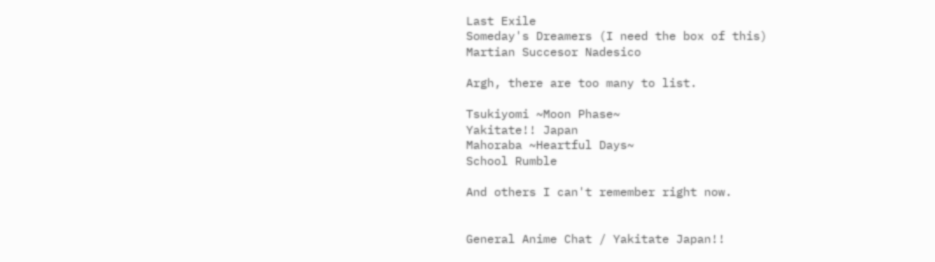Last Exile
Someday's Dreamers (I need the box of this)
Martian Succesor Nadesico

Argh, there are too many to list.

Tsukiyomi ~Moon Phase~
Yakitate!! Japan
Mahoraba ~Heartful Days~
School Rumble

And others I can't remember right now.


General Anime Chat / Yakitate Japan!!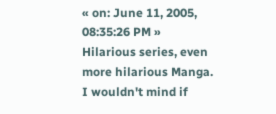« on: June 11, 2005, 08:35:26 PM »
Hilarious series, even more hilarious Manga. I wouldn't mind if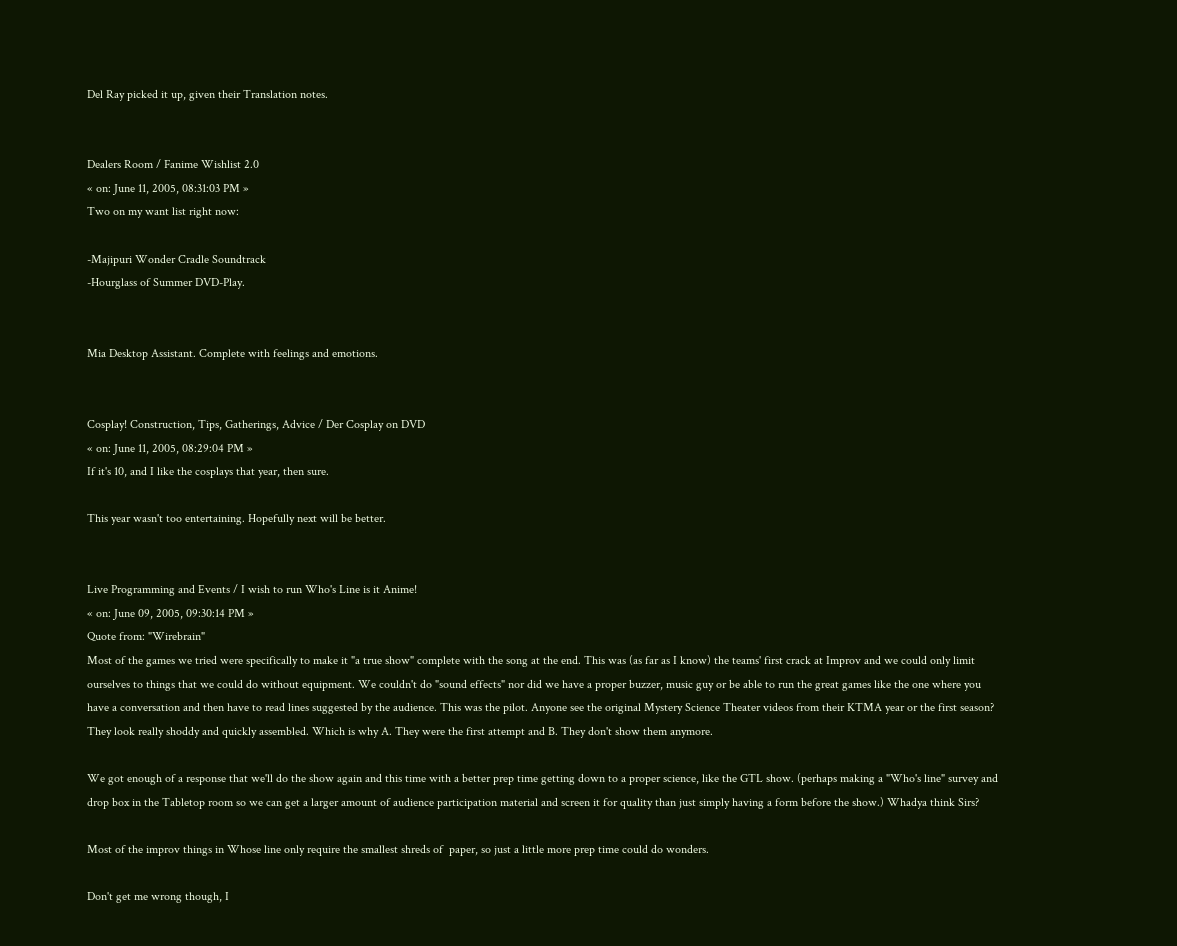Del Ray picked it up, given their Translation notes.


Dealers Room / Fanime Wishlist 2.0
« on: June 11, 2005, 08:31:03 PM »
Two on my want list right now:

-Majipuri Wonder Cradle Soundtrack
-Hourglass of Summer DVD-Play.


Mia Desktop Assistant. Complete with feelings and emotions.


Cosplay! Construction, Tips, Gatherings, Advice / Der Cosplay on DVD
« on: June 11, 2005, 08:29:04 PM »
If it's 10, and I like the cosplays that year, then sure.

This year wasn't too entertaining. Hopefully next will be better.


Live Programming and Events / I wish to run Who's Line is it Anime!
« on: June 09, 2005, 09:30:14 PM »
Quote from: "Wirebrain"
Most of the games we tried were specifically to make it "a true show" complete with the song at the end. This was (as far as I know) the teams' first crack at Improv and we could only limit ourselves to things that we could do without equipment. We couldn't do "sound effects" nor did we have a proper buzzer, music guy or be able to run the great games like the one where you have a conversation and then have to read lines suggested by the audience. This was the pilot. Anyone see the original Mystery Science Theater videos from their KTMA year or the first season? They look really shoddy and quickly assembled. Which is why A. They were the first attempt and B. They don't show them anymore.

We got enough of a response that we'll do the show again and this time with a better prep time getting down to a proper science, like the GTL show. (perhaps making a "Who's line" survey and drop box in the Tabletop room so we can get a larger amount of audience participation material and screen it for quality than just simply having a form before the show.) Whadya think Sirs?

Most of the improv things in Whose line only require the smallest shreds of  paper, so just a little more prep time could do wonders.

Don't get me wrong though, I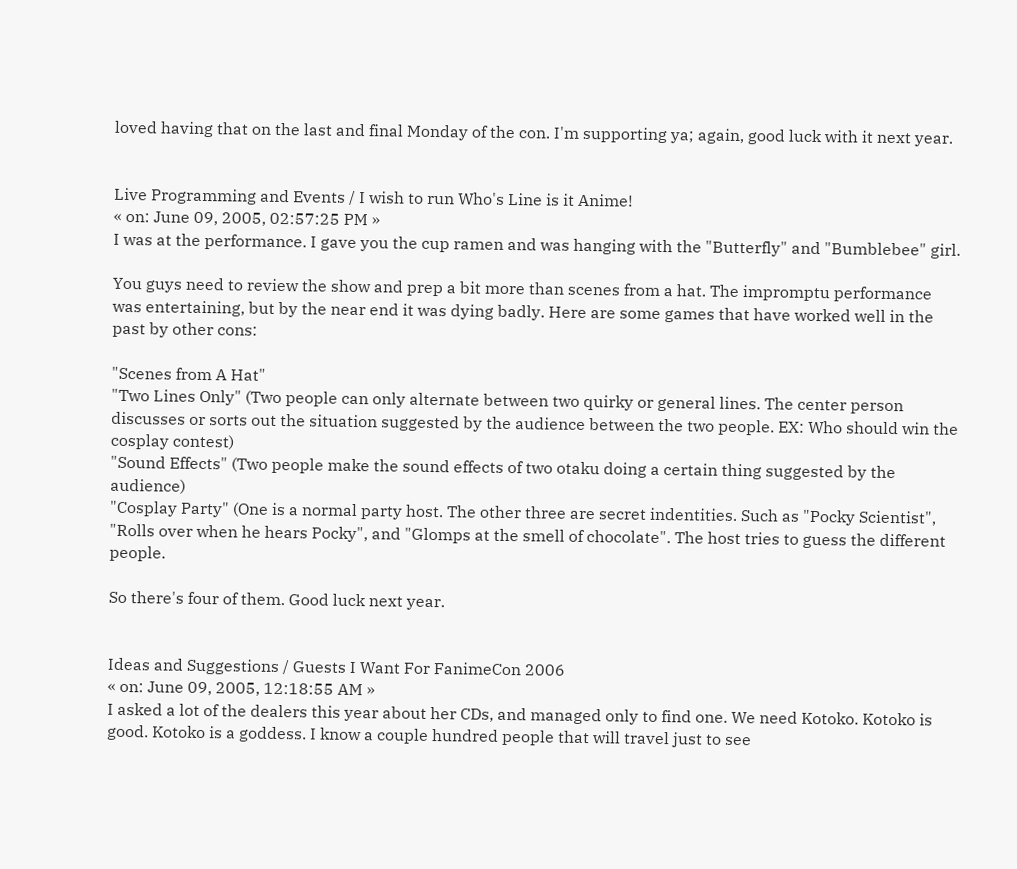loved having that on the last and final Monday of the con. I'm supporting ya; again, good luck with it next year.


Live Programming and Events / I wish to run Who's Line is it Anime!
« on: June 09, 2005, 02:57:25 PM »
I was at the performance. I gave you the cup ramen and was hanging with the "Butterfly" and "Bumblebee" girl.

You guys need to review the show and prep a bit more than scenes from a hat. The impromptu performance was entertaining, but by the near end it was dying badly. Here are some games that have worked well in the past by other cons:

"Scenes from A Hat"
"Two Lines Only" (Two people can only alternate between two quirky or general lines. The center person discusses or sorts out the situation suggested by the audience between the two people. EX: Who should win the cosplay contest)
"Sound Effects" (Two people make the sound effects of two otaku doing a certain thing suggested by the audience)
"Cosplay Party" (One is a normal party host. The other three are secret indentities. Such as "Pocky Scientist", "Rolls over when he hears Pocky", and "Glomps at the smell of chocolate". The host tries to guess the different people.

So there's four of them. Good luck next year.


Ideas and Suggestions / Guests I Want For FanimeCon 2006
« on: June 09, 2005, 12:18:55 AM »
I asked a lot of the dealers this year about her CDs, and managed only to find one. We need Kotoko. Kotoko is good. Kotoko is a goddess. I know a couple hundred people that will travel just to see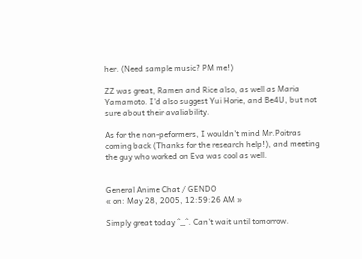her. (Need sample music? PM me!)

ZZ was great, Ramen and Rice also, as well as Maria Yamamoto. I'd also suggest Yui Horie, and Be4U, but not sure about their avaliability.

As for the non-peformers, I wouldn't mind Mr.Poitras coming back (Thanks for the research help!), and meeting the guy who worked on Eva was cool as well.


General Anime Chat / GENDO
« on: May 28, 2005, 12:59:26 AM »

Simply great today ^_^. Can't wait until tomorrow.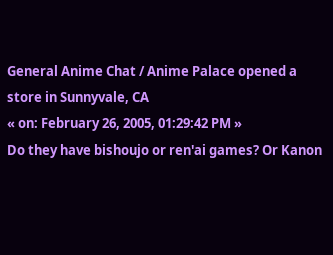General Anime Chat / Anime Palace opened a store in Sunnyvale, CA
« on: February 26, 2005, 01:29:42 PM »
Do they have bishoujo or ren'ai games? Or Kanon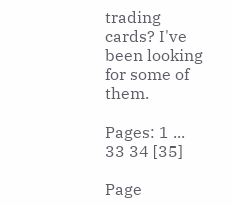trading cards? I've been looking for some of them.

Pages: 1 ... 33 34 [35]

Page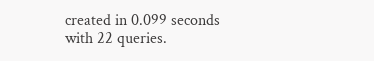created in 0.099 seconds with 22 queries.